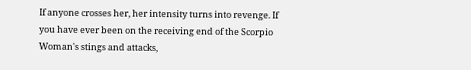If anyone crosses her, her intensity turns into revenge. If you have ever been on the receiving end of the Scorpio Woman's stings and attacks,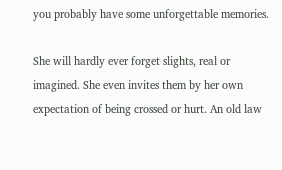you probably have some unforgettable memories.

She will hardly ever forget slights, real or imagined. She even invites them by her own expectation of being crossed or hurt. An old law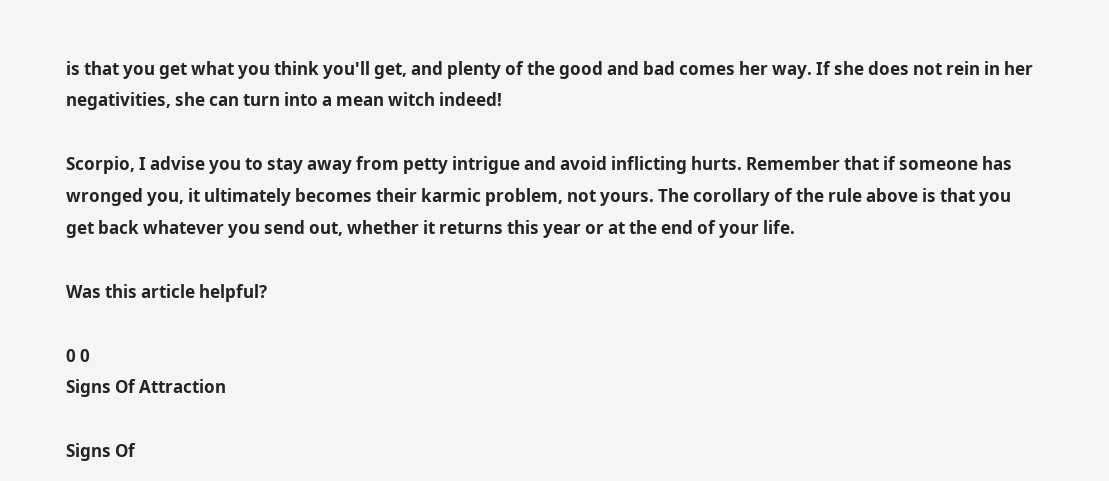is that you get what you think you'll get, and plenty of the good and bad comes her way. If she does not rein in her negativities, she can turn into a mean witch indeed!

Scorpio, I advise you to stay away from petty intrigue and avoid inflicting hurts. Remember that if someone has wronged you, it ultimately becomes their karmic problem, not yours. The corollary of the rule above is that you get back whatever you send out, whether it returns this year or at the end of your life.

Was this article helpful?

0 0
Signs Of Attraction

Signs Of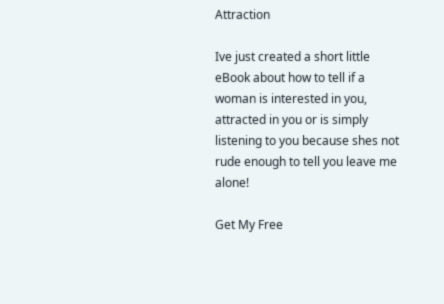Attraction

Ive just created a short little eBook about how to tell if a woman is interested in you, attracted in you or is simply listening to you because shes not rude enough to tell you leave me alone!

Get My Free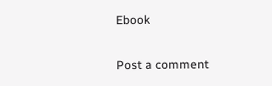Ebook

Post a comment